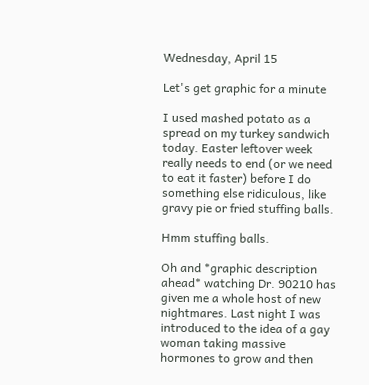Wednesday, April 15

Let's get graphic for a minute

I used mashed potato as a spread on my turkey sandwich today. Easter leftover week really needs to end (or we need to eat it faster) before I do something else ridiculous, like gravy pie or fried stuffing balls.

Hmm stuffing balls.

Oh and *graphic description ahead* watching Dr. 90210 has given me a whole host of new nightmares. Last night I was introduced to the idea of a gay woman taking massive hormones to grow and then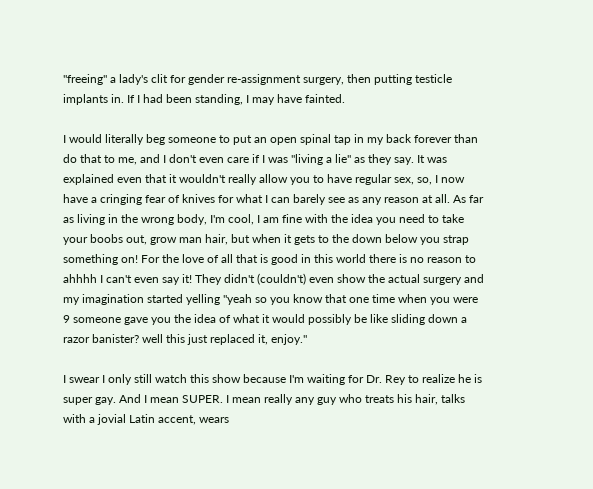"freeing" a lady's clit for gender re-assignment surgery, then putting testicle implants in. If I had been standing, I may have fainted.

I would literally beg someone to put an open spinal tap in my back forever than do that to me, and I don't even care if I was "living a lie" as they say. It was explained even that it wouldn't really allow you to have regular sex, so, I now have a cringing fear of knives for what I can barely see as any reason at all. As far as living in the wrong body, I'm cool, I am fine with the idea you need to take your boobs out, grow man hair, but when it gets to the down below you strap something on! For the love of all that is good in this world there is no reason to ahhhh I can't even say it! They didn't (couldn't) even show the actual surgery and my imagination started yelling "yeah so you know that one time when you were 9 someone gave you the idea of what it would possibly be like sliding down a razor banister? well this just replaced it, enjoy."

I swear I only still watch this show because I'm waiting for Dr. Rey to realize he is super gay. And I mean SUPER. I mean really any guy who treats his hair, talks with a jovial Latin accent, wears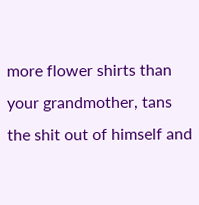more flower shirts than your grandmother, tans the shit out of himself and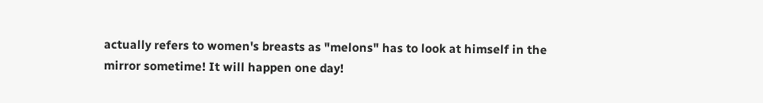actually refers to women's breasts as "melons" has to look at himself in the mirror sometime! It will happen one day!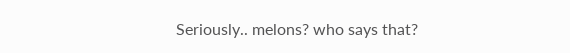Seriously.. melons? who says that?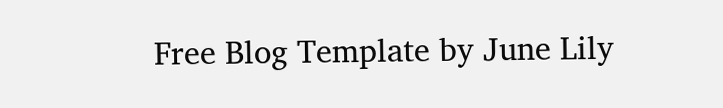Free Blog Template by June Lily